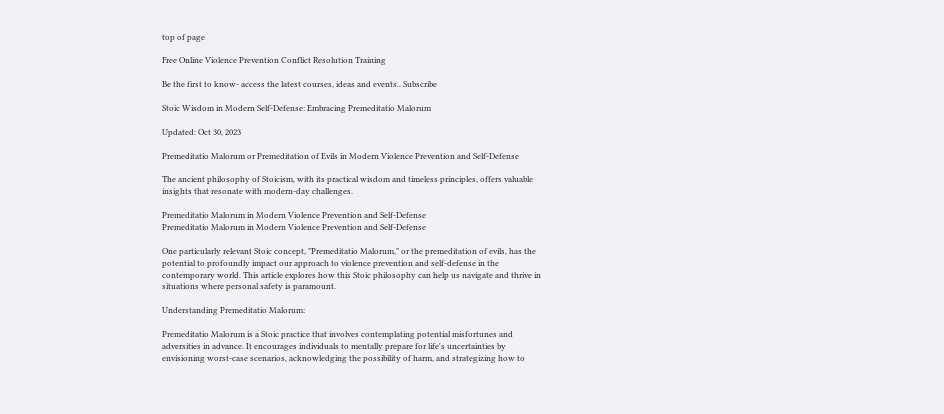top of page

Free Online Violence Prevention Conflict Resolution Training

Be the first to know- access the latest courses, ideas and events.. Subscribe

Stoic Wisdom in Modern Self-Defense: Embracing Premeditatio Malorum

Updated: Oct 30, 2023

Premeditatio Malorum or Premeditation of Evils in Modern Violence Prevention and Self-Defense

The ancient philosophy of Stoicism, with its practical wisdom and timeless principles, offers valuable insights that resonate with modern-day challenges.

Premeditatio Malorum in Modern Violence Prevention and Self-Defense
Premeditatio Malorum in Modern Violence Prevention and Self-Defense

One particularly relevant Stoic concept, "Premeditatio Malorum," or the premeditation of evils, has the potential to profoundly impact our approach to violence prevention and self-defense in the contemporary world. This article explores how this Stoic philosophy can help us navigate and thrive in situations where personal safety is paramount.

Understanding Premeditatio Malorum:

Premeditatio Malorum is a Stoic practice that involves contemplating potential misfortunes and adversities in advance. It encourages individuals to mentally prepare for life's uncertainties by envisioning worst-case scenarios, acknowledging the possibility of harm, and strategizing how to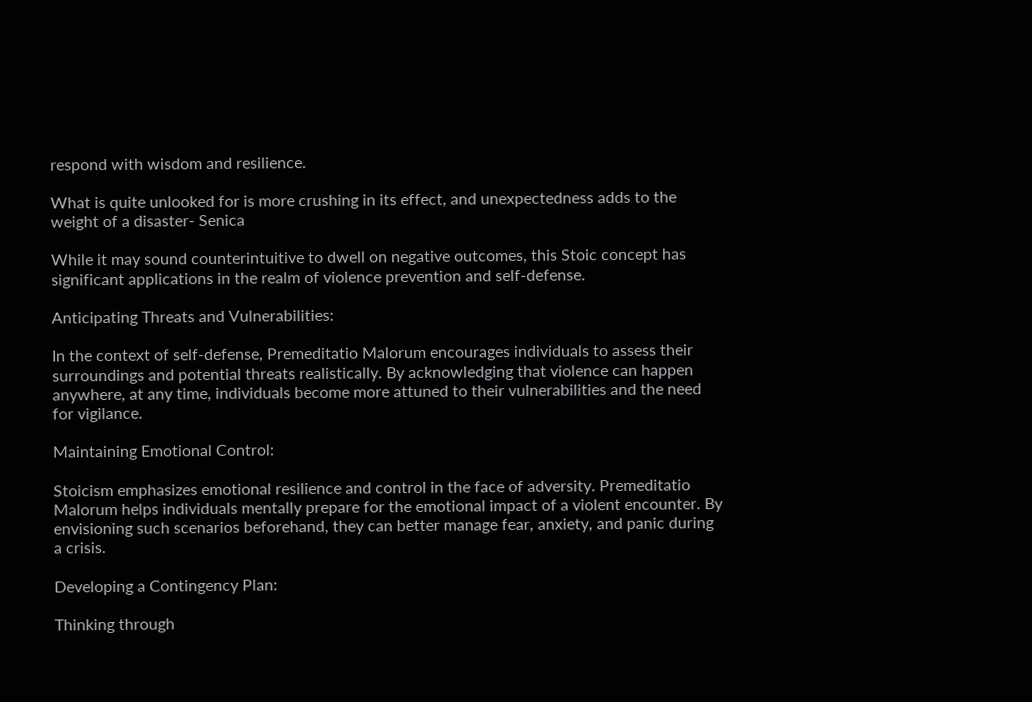respond with wisdom and resilience.

What is quite unlooked for is more crushing in its effect, and unexpectedness adds to the weight of a disaster- Senica

While it may sound counterintuitive to dwell on negative outcomes, this Stoic concept has significant applications in the realm of violence prevention and self-defense.

Anticipating Threats and Vulnerabilities:

In the context of self-defense, Premeditatio Malorum encourages individuals to assess their surroundings and potential threats realistically. By acknowledging that violence can happen anywhere, at any time, individuals become more attuned to their vulnerabilities and the need for vigilance.

Maintaining Emotional Control:

Stoicism emphasizes emotional resilience and control in the face of adversity. Premeditatio Malorum helps individuals mentally prepare for the emotional impact of a violent encounter. By envisioning such scenarios beforehand, they can better manage fear, anxiety, and panic during a crisis.

Developing a Contingency Plan:

Thinking through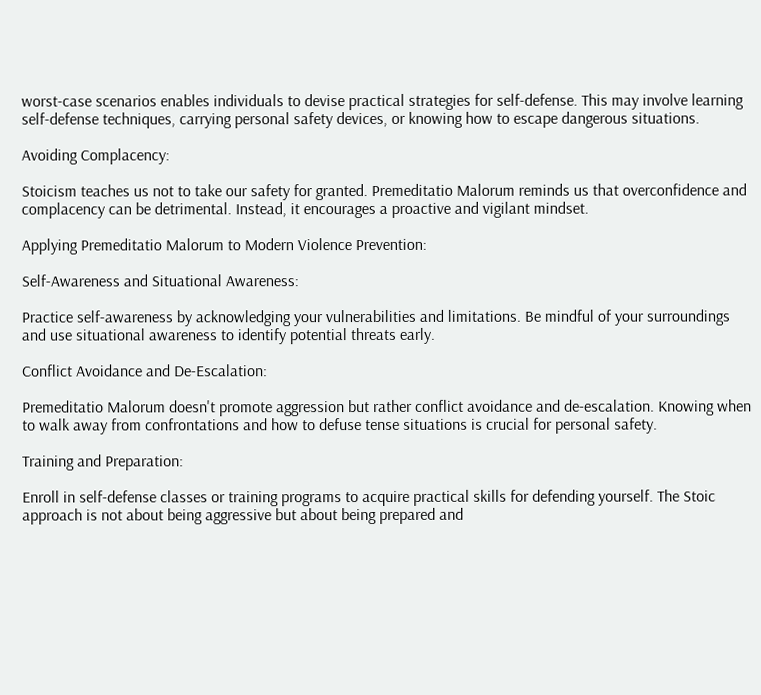worst-case scenarios enables individuals to devise practical strategies for self-defense. This may involve learning self-defense techniques, carrying personal safety devices, or knowing how to escape dangerous situations.

Avoiding Complacency:

Stoicism teaches us not to take our safety for granted. Premeditatio Malorum reminds us that overconfidence and complacency can be detrimental. Instead, it encourages a proactive and vigilant mindset.

Applying Premeditatio Malorum to Modern Violence Prevention:

Self-Awareness and Situational Awareness:

Practice self-awareness by acknowledging your vulnerabilities and limitations. Be mindful of your surroundings and use situational awareness to identify potential threats early.

Conflict Avoidance and De-Escalation:

Premeditatio Malorum doesn't promote aggression but rather conflict avoidance and de-escalation. Knowing when to walk away from confrontations and how to defuse tense situations is crucial for personal safety.

Training and Preparation:

Enroll in self-defense classes or training programs to acquire practical skills for defending yourself. The Stoic approach is not about being aggressive but about being prepared and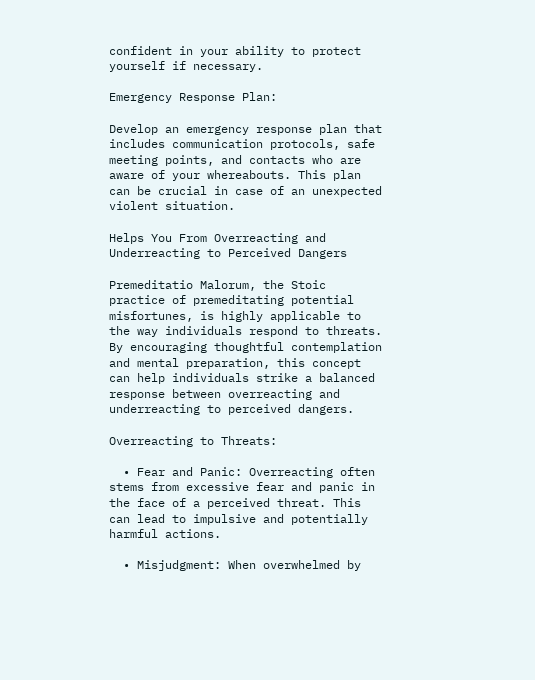confident in your ability to protect yourself if necessary.

Emergency Response Plan:

Develop an emergency response plan that includes communication protocols, safe meeting points, and contacts who are aware of your whereabouts. This plan can be crucial in case of an unexpected violent situation.

Helps You From Overreacting and Underreacting to Perceived Dangers

Premeditatio Malorum, the Stoic practice of premeditating potential misfortunes, is highly applicable to the way individuals respond to threats. By encouraging thoughtful contemplation and mental preparation, this concept can help individuals strike a balanced response between overreacting and underreacting to perceived dangers.

Overreacting to Threats:

  • Fear and Panic: Overreacting often stems from excessive fear and panic in the face of a perceived threat. This can lead to impulsive and potentially harmful actions.

  • Misjudgment: When overwhelmed by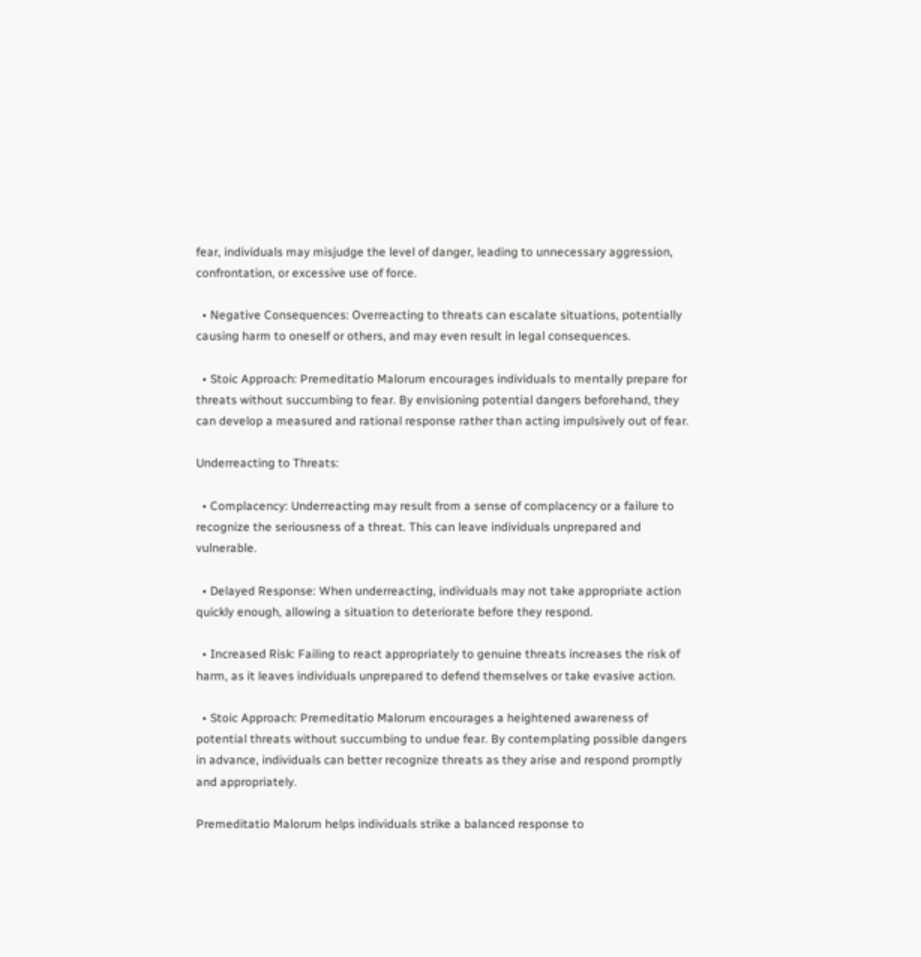fear, individuals may misjudge the level of danger, leading to unnecessary aggression, confrontation, or excessive use of force.

  • Negative Consequences: Overreacting to threats can escalate situations, potentially causing harm to oneself or others, and may even result in legal consequences.

  • Stoic Approach: Premeditatio Malorum encourages individuals to mentally prepare for threats without succumbing to fear. By envisioning potential dangers beforehand, they can develop a measured and rational response rather than acting impulsively out of fear.

Underreacting to Threats:

  • Complacency: Underreacting may result from a sense of complacency or a failure to recognize the seriousness of a threat. This can leave individuals unprepared and vulnerable.

  • Delayed Response: When underreacting, individuals may not take appropriate action quickly enough, allowing a situation to deteriorate before they respond.

  • Increased Risk: Failing to react appropriately to genuine threats increases the risk of harm, as it leaves individuals unprepared to defend themselves or take evasive action.

  • Stoic Approach: Premeditatio Malorum encourages a heightened awareness of potential threats without succumbing to undue fear. By contemplating possible dangers in advance, individuals can better recognize threats as they arise and respond promptly and appropriately.

Premeditatio Malorum helps individuals strike a balanced response to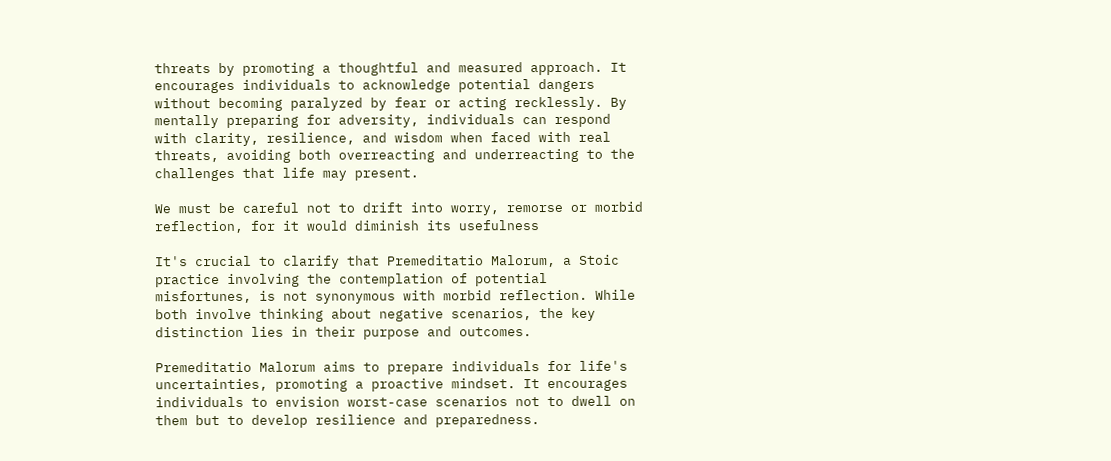threats by promoting a thoughtful and measured approach. It encourages individuals to acknowledge potential dangers without becoming paralyzed by fear or acting recklessly. By mentally preparing for adversity, individuals can respond with clarity, resilience, and wisdom when faced with real threats, avoiding both overreacting and underreacting to the challenges that life may present.

We must be careful not to drift into worry, remorse or morbid reflection, for it would diminish its usefulness

It's crucial to clarify that Premeditatio Malorum, a Stoic practice involving the contemplation of potential misfortunes, is not synonymous with morbid reflection. While both involve thinking about negative scenarios, the key distinction lies in their purpose and outcomes.

Premeditatio Malorum aims to prepare individuals for life's uncertainties, promoting a proactive mindset. It encourages individuals to envision worst-case scenarios not to dwell on them but to develop resilience and preparedness.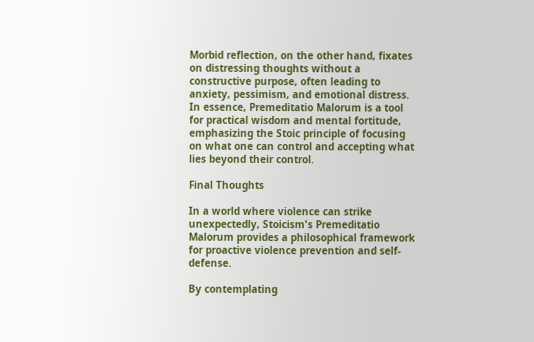Morbid reflection, on the other hand, fixates on distressing thoughts without a constructive purpose, often leading to anxiety, pessimism, and emotional distress. In essence, Premeditatio Malorum is a tool for practical wisdom and mental fortitude, emphasizing the Stoic principle of focusing on what one can control and accepting what lies beyond their control.

Final Thoughts

In a world where violence can strike unexpectedly, Stoicism's Premeditatio Malorum provides a philosophical framework for proactive violence prevention and self-defense.

By contemplating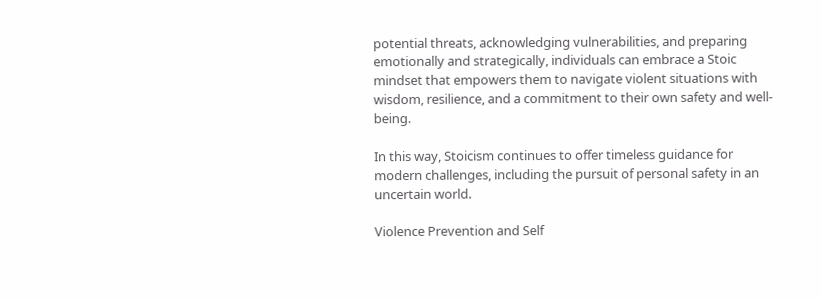potential threats, acknowledging vulnerabilities, and preparing emotionally and strategically, individuals can embrace a Stoic mindset that empowers them to navigate violent situations with wisdom, resilience, and a commitment to their own safety and well-being.

In this way, Stoicism continues to offer timeless guidance for modern challenges, including the pursuit of personal safety in an uncertain world.

Violence Prevention and Self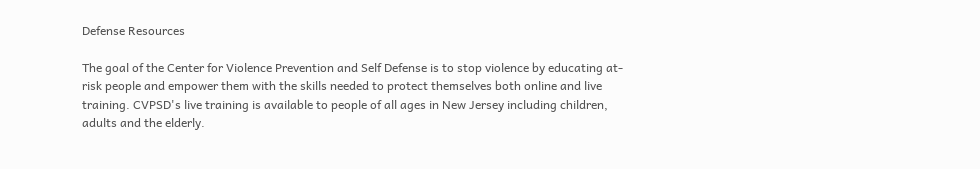Defense Resources

The goal of the Center for Violence Prevention and Self Defense is to stop violence by educating at-risk people and empower them with the skills needed to protect themselves both online and live training. CVPSD's live training is available to people of all ages in New Jersey including children, adults and the elderly.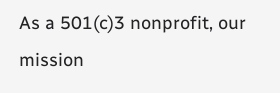As a 501(c)3 nonprofit, our mission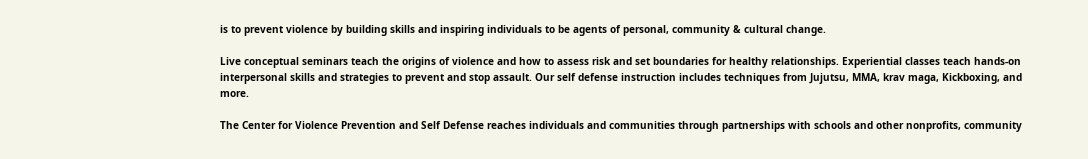is to prevent violence by building skills and inspiring individuals to be agents of personal, community & cultural change.

Live conceptual seminars teach the origins of violence and how to assess risk and set boundaries for healthy relationships. Experiential classes teach hands-on interpersonal skills and strategies to prevent and stop assault. Our self defense instruction includes techniques from Jujutsu, MMA, krav maga, Kickboxing, and more.

The Center for Violence Prevention and Self Defense reaches individuals and communities through partnerships with schools and other nonprofits, community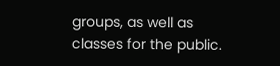groups, as well as classes for the public.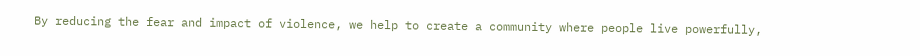By reducing the fear and impact of violence, we help to create a community where people live powerfully,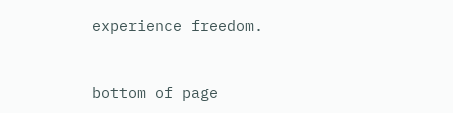experience freedom.


bottom of page